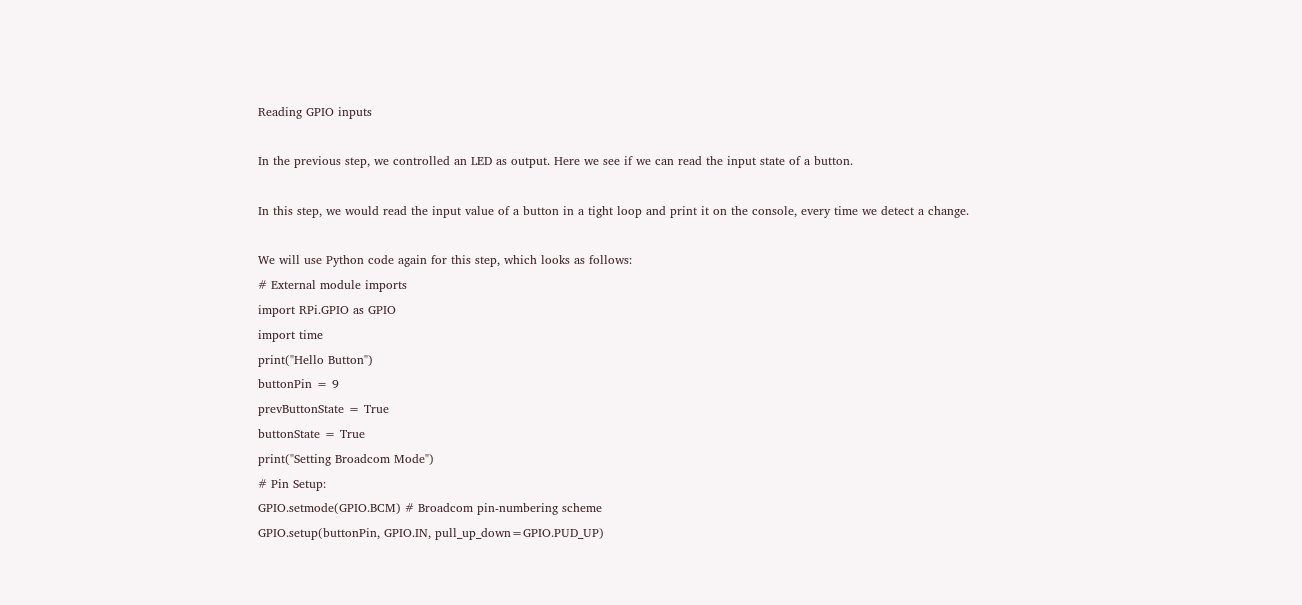Reading GPIO inputs

In the previous step, we controlled an LED as output. Here we see if we can read the input state of a button.

In this step, we would read the input value of a button in a tight loop and print it on the console, every time we detect a change.

We will use Python code again for this step, which looks as follows:
# External module imports
import RPi.GPIO as GPIO
import time
print("Hello Button")
buttonPin = 9
prevButtonState = True
buttonState = True
print("Setting Broadcom Mode")
# Pin Setup:
GPIO.setmode(GPIO.BCM) # Broadcom pin-numbering scheme
GPIO.setup(buttonPin, GPIO.IN, pull_up_down=GPIO.PUD_UP)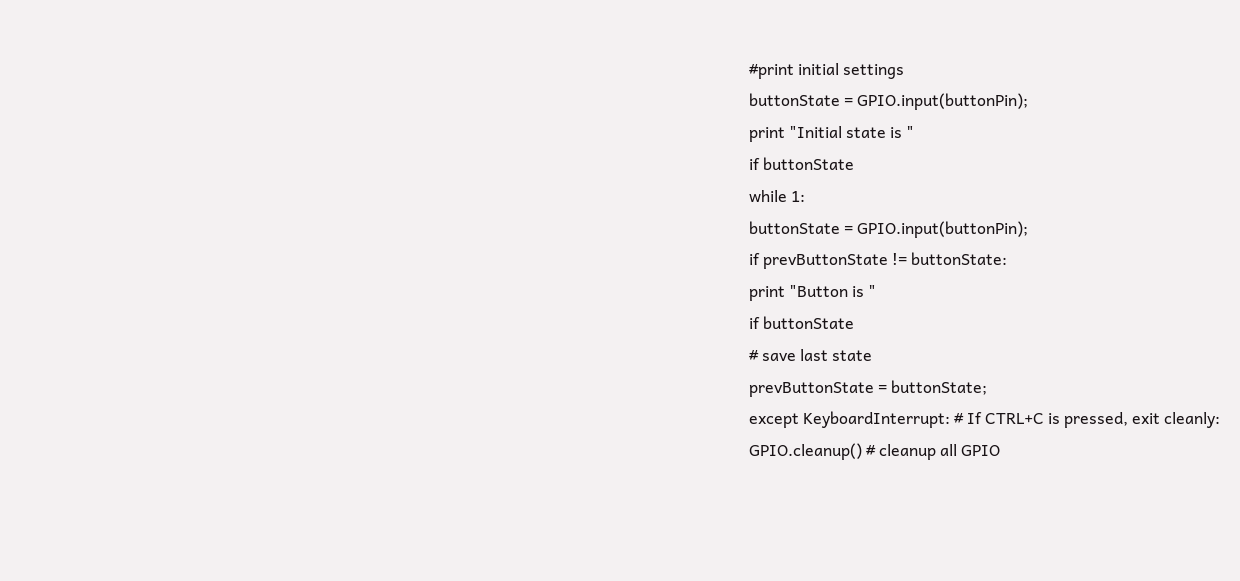#print initial settings
buttonState = GPIO.input(buttonPin);
print "Initial state is "
if buttonState
while 1:
buttonState = GPIO.input(buttonPin);
if prevButtonState != buttonState:
print "Button is "
if buttonState
# save last state
prevButtonState = buttonState;
except KeyboardInterrupt: # If CTRL+C is pressed, exit cleanly:
GPIO.cleanup() # cleanup all GPIO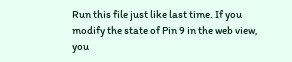Run this file just like last time. If you modify the state of Pin 9 in the web view, you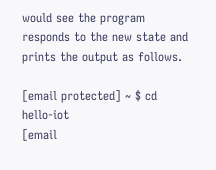would see the program responds to the new state and prints the output as follows.

[email protected] ~ $ cd hello-iot
[email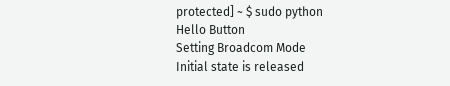protected] ~ $ sudo python
Hello Button
Setting Broadcom Mode
Initial state is released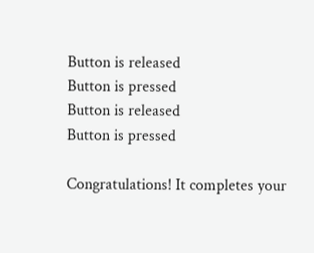Button is released
Button is pressed
Button is released
Button is pressed

Congratulations! It completes your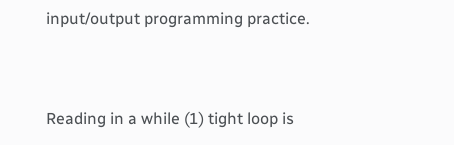input/output programming practice.


Reading in a while (1) tight loop is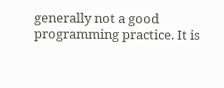generally not a good programming practice. It is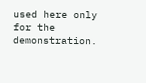used here only for the demonstration.